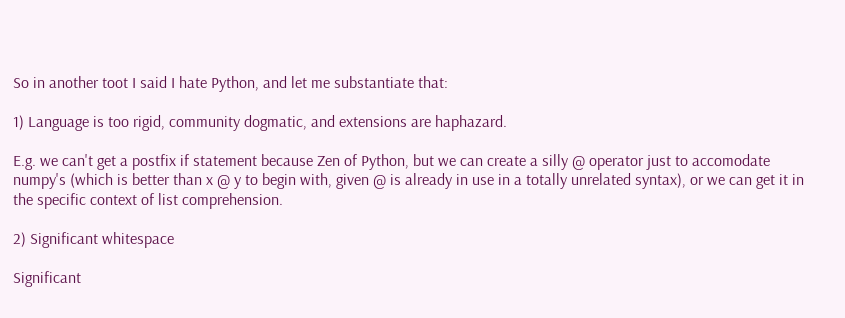So in another toot I said I hate Python, and let me substantiate that:

1) Language is too rigid, community dogmatic, and extensions are haphazard.

E.g. we can't get a postfix if statement because Zen of Python, but we can create a silly @ operator just to accomodate numpy's (which is better than x @ y to begin with, given @ is already in use in a totally unrelated syntax), or we can get it in the specific context of list comprehension.

2) Significant whitespace

Significant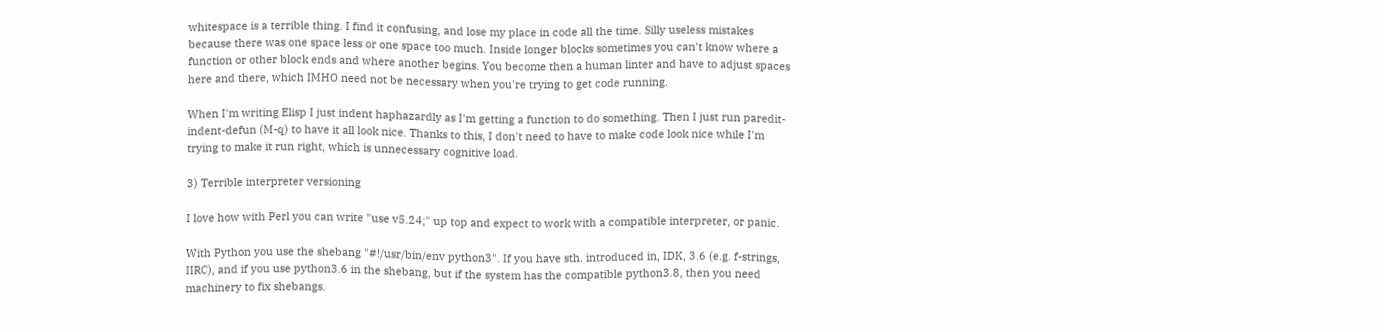whitespace is a terrible thing. I find it confusing, and lose my place in code all the time. Silly useless mistakes because there was one space less or one space too much. Inside longer blocks sometimes you can't know where a function or other block ends and where another begins. You become then a human linter and have to adjust spaces here and there, which IMHO need not be necessary when you're trying to get code running.

When I'm writing Elisp I just indent haphazardly as I'm getting a function to do something. Then I just run paredit-indent-defun (M-q) to have it all look nice. Thanks to this, I don't need to have to make code look nice while I'm trying to make it run right, which is unnecessary cognitive load.

3) Terrible interpreter versioning

I love how with Perl you can write "use v5.24;" up top and expect to work with a compatible interpreter, or panic.

With Python you use the shebang "#!/usr/bin/env python3". If you have sth. introduced in, IDK, 3.6 (e.g. f-strings, IIRC), and if you use python3.6 in the shebang, but if the system has the compatible python3.8, then you need machinery to fix shebangs.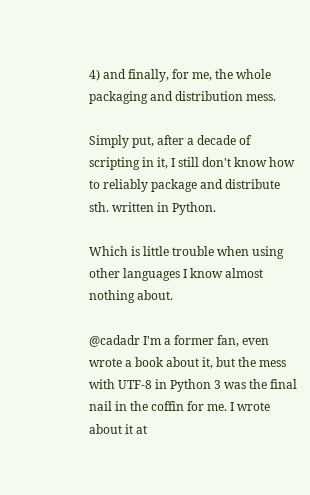4) and finally, for me, the whole packaging and distribution mess.

Simply put, after a decade of scripting in it, I still don't know how to reliably package and distribute sth. written in Python.

Which is little trouble when using other languages I know almost nothing about.

@cadadr I'm a former fan, even wrote a book about it, but the mess with UTF-8 in Python 3 was the final nail in the coffin for me. I wrote about it at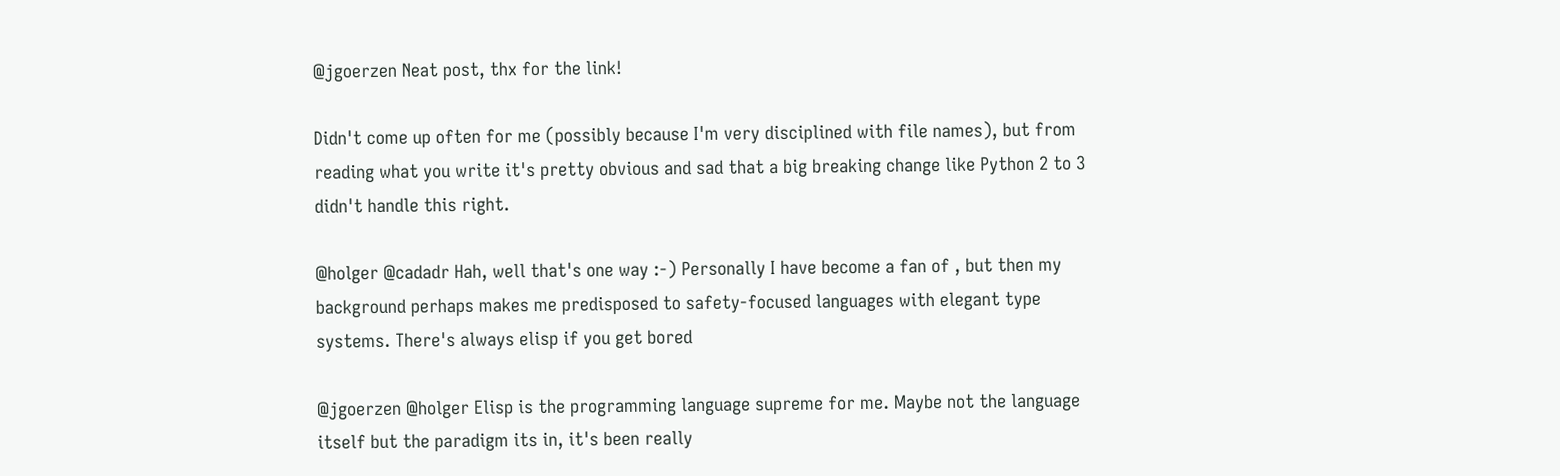@jgoerzen Neat post, thx for the link!

Didn't come up often for me (possibly because I'm very disciplined with file names), but from reading what you write it's pretty obvious and sad that a big breaking change like Python 2 to 3 didn't handle this right.

@holger @cadadr Hah, well that's one way :-) Personally I have become a fan of , but then my background perhaps makes me predisposed to safety-focused languages with elegant type systems. There's always elisp if you get bored

@jgoerzen @holger Elisp is the programming language supreme for me. Maybe not the language itself but the paradigm its in, it's been really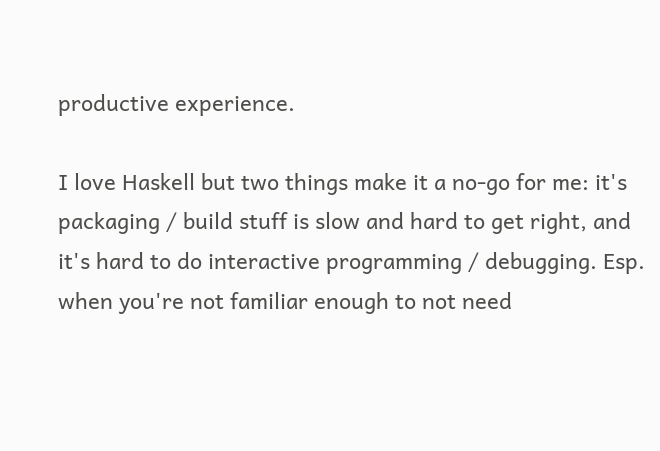productive experience.

I love Haskell but two things make it a no-go for me: it's packaging / build stuff is slow and hard to get right, and it's hard to do interactive programming / debugging. Esp. when you're not familiar enough to not need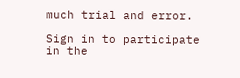much trial and error.

Sign in to participate in the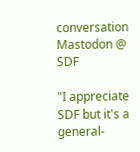conversation
Mastodon @ SDF

"I appreciate SDF but it's a general-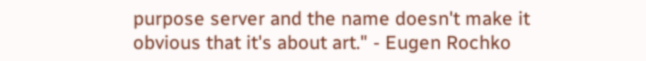purpose server and the name doesn't make it obvious that it's about art." - Eugen Rochko